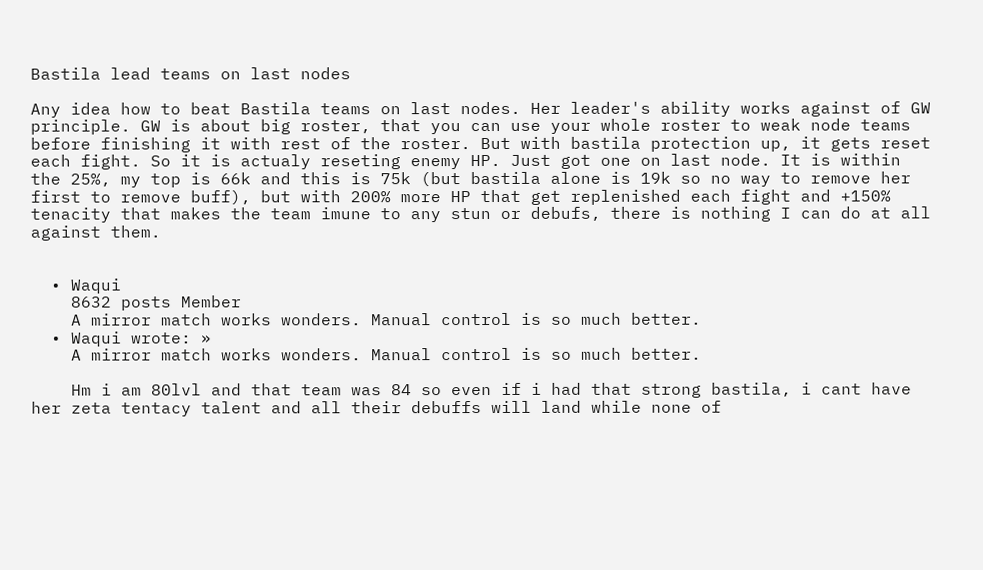Bastila lead teams on last nodes

Any idea how to beat Bastila teams on last nodes. Her leader's ability works against of GW principle. GW is about big roster, that you can use your whole roster to weak node teams before finishing it with rest of the roster. But with bastila protection up, it gets reset each fight. So it is actualy reseting enemy HP. Just got one on last node. It is within the 25%, my top is 66k and this is 75k (but bastila alone is 19k so no way to remove her first to remove buff), but with 200% more HP that get replenished each fight and +150% tenacity that makes the team imune to any stun or debufs, there is nothing I can do at all against them.


  • Waqui
    8632 posts Member
    A mirror match works wonders. Manual control is so much better.
  • Waqui wrote: »
    A mirror match works wonders. Manual control is so much better.

    Hm i am 80lvl and that team was 84 so even if i had that strong bastila, i cant have her zeta tentacy talent and all their debuffs will land while none of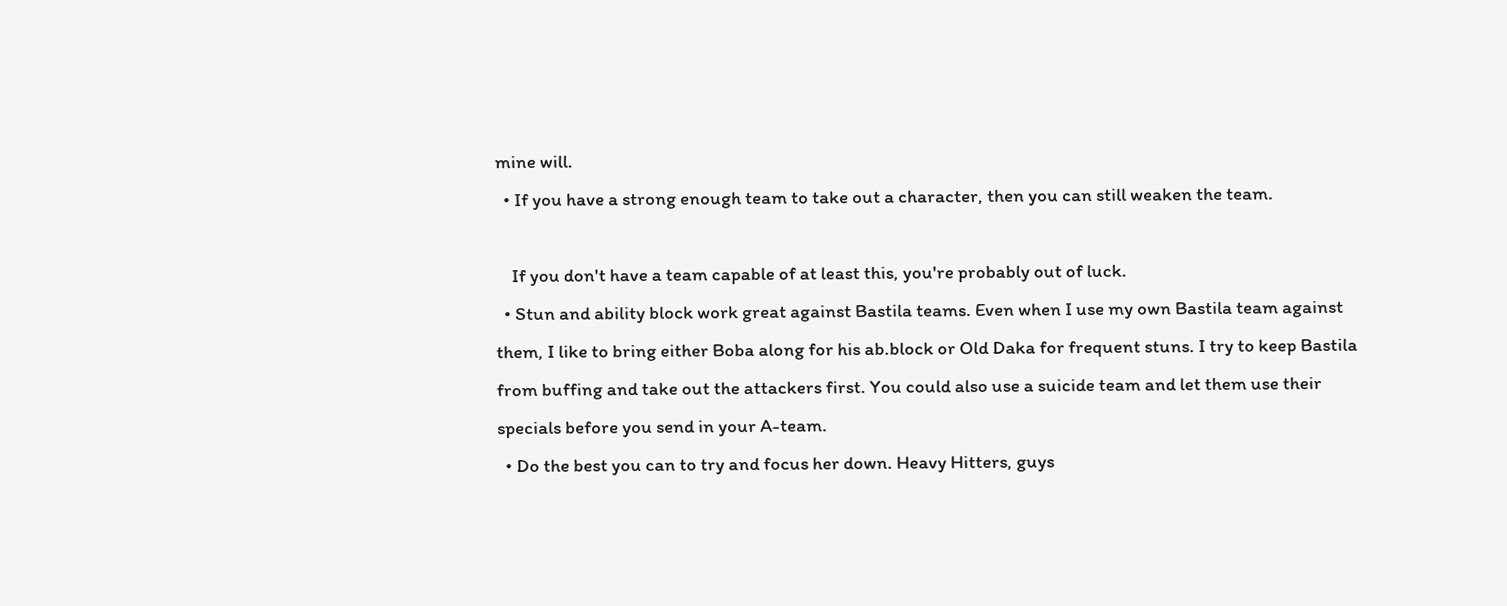mine will.
  • If you have a strong enough team to take out a character, then you can still weaken the team.

    If you don't have a team capable of at least this, you're probably out of luck.
  • Stun and ability block work great against Bastila teams. Even when I use my own Bastila team against them, I like to bring either Boba along for his ab.block or Old Daka for frequent stuns. I try to keep Bastila from buffing and take out the attackers first. You could also use a suicide team and let them use their specials before you send in your A-team.
  • Do the best you can to try and focus her down. Heavy Hitters, guys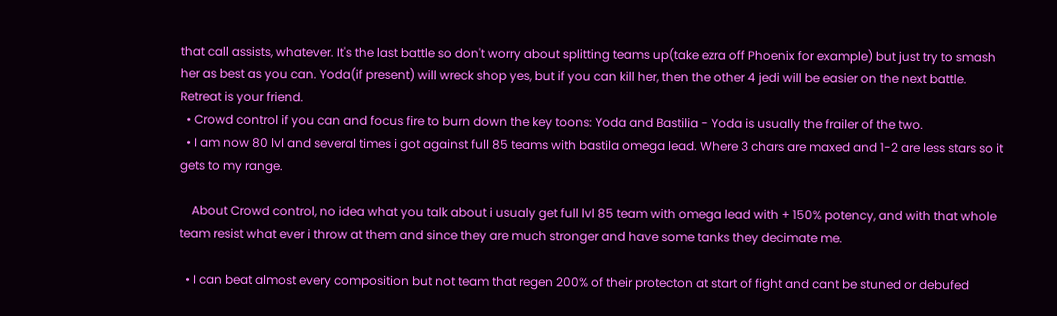that call assists, whatever. It's the last battle so don't worry about splitting teams up(take ezra off Phoenix for example) but just try to smash her as best as you can. Yoda(if present) will wreck shop yes, but if you can kill her, then the other 4 jedi will be easier on the next battle. Retreat is your friend.
  • Crowd control if you can and focus fire to burn down the key toons: Yoda and Bastilia - Yoda is usually the frailer of the two.
  • I am now 80 lvl and several times i got against full 85 teams with bastila omega lead. Where 3 chars are maxed and 1-2 are less stars so it gets to my range.

    About Crowd control, no idea what you talk about i usualy get full lvl 85 team with omega lead with + 150% potency, and with that whole team resist what ever i throw at them and since they are much stronger and have some tanks they decimate me.

  • I can beat almost every composition but not team that regen 200% of their protecton at start of fight and cant be stuned or debufed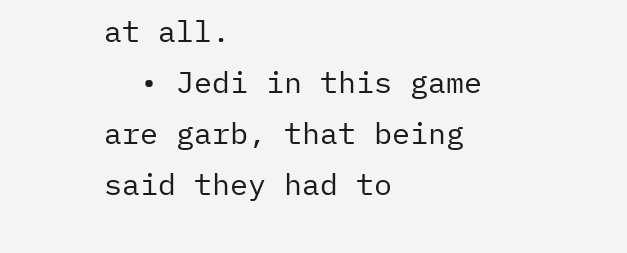at all.
  • Jedi in this game are garb, that being said they had to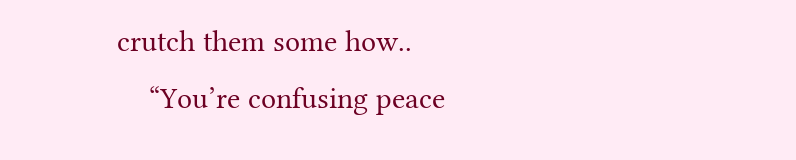crutch them some how..
    “You’re confusing peace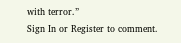with terror.”
Sign In or Register to comment.